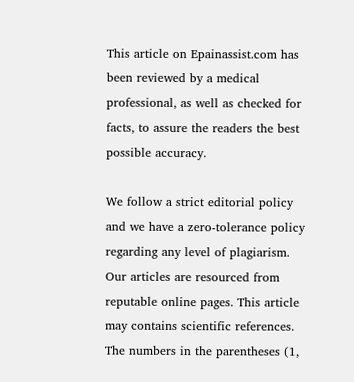This article on Epainassist.com has been reviewed by a medical professional, as well as checked for facts, to assure the readers the best possible accuracy.

We follow a strict editorial policy and we have a zero-tolerance policy regarding any level of plagiarism. Our articles are resourced from reputable online pages. This article may contains scientific references. The numbers in the parentheses (1,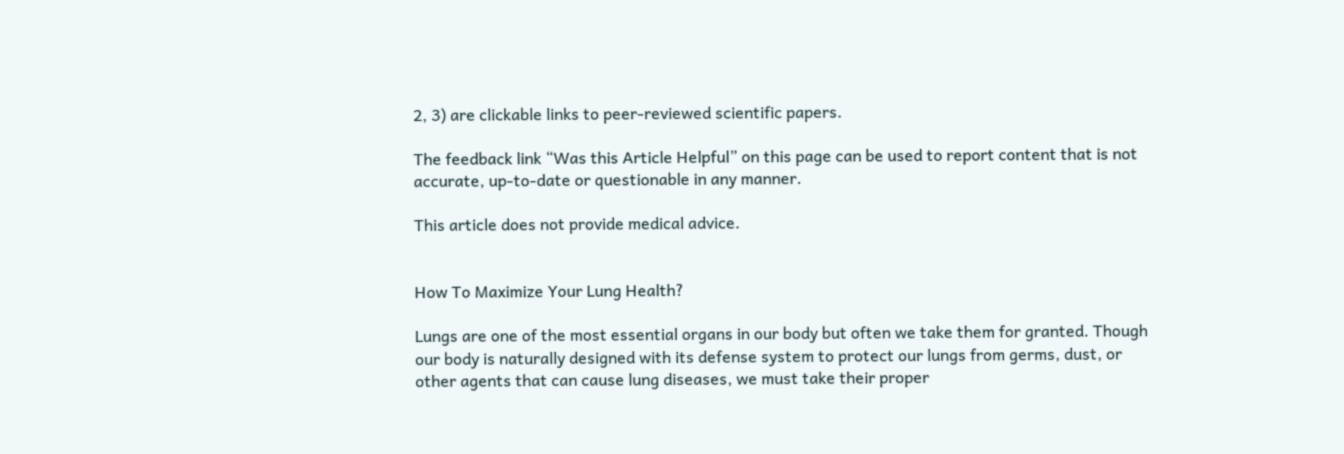2, 3) are clickable links to peer-reviewed scientific papers.

The feedback link “Was this Article Helpful” on this page can be used to report content that is not accurate, up-to-date or questionable in any manner.

This article does not provide medical advice.


How To Maximize Your Lung Health?

Lungs are one of the most essential organs in our body but often we take them for granted. Though our body is naturally designed with its defense system to protect our lungs from germs, dust, or other agents that can cause lung diseases, we must take their proper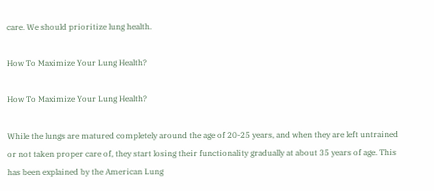care. We should prioritize lung health.

How To Maximize Your Lung Health?

How To Maximize Your Lung Health?

While the lungs are matured completely around the age of 20-25 years, and when they are left untrained or not taken proper care of, they start losing their functionality gradually at about 35 years of age. This has been explained by the American Lung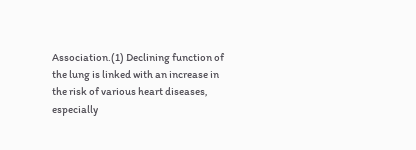Association.(1) Declining function of the lung is linked with an increase in the risk of various heart diseases, especially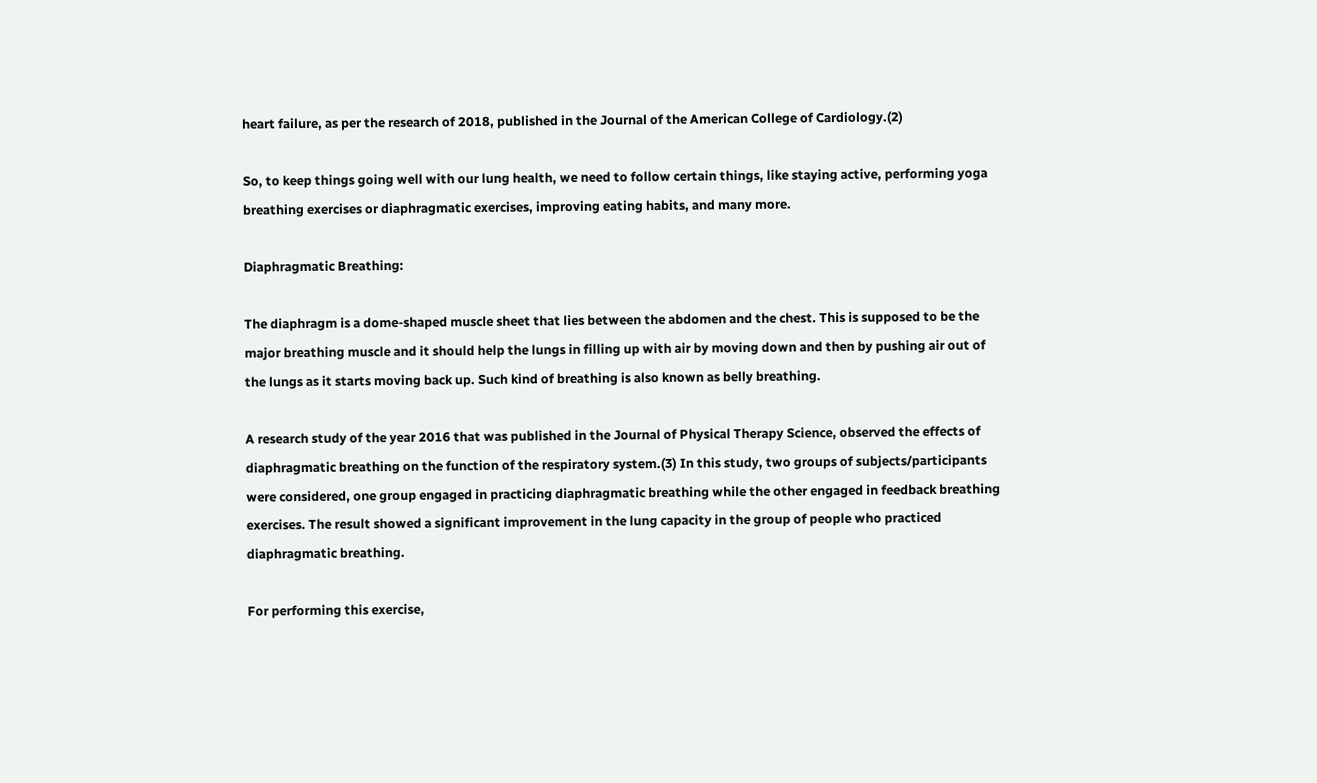heart failure, as per the research of 2018, published in the Journal of the American College of Cardiology.(2)

So, to keep things going well with our lung health, we need to follow certain things, like staying active, performing yoga breathing exercises or diaphragmatic exercises, improving eating habits, and many more.

Diaphragmatic Breathing:

The diaphragm is a dome-shaped muscle sheet that lies between the abdomen and the chest. This is supposed to be the major breathing muscle and it should help the lungs in filling up with air by moving down and then by pushing air out of the lungs as it starts moving back up. Such kind of breathing is also known as belly breathing.

A research study of the year 2016 that was published in the Journal of Physical Therapy Science, observed the effects of diaphragmatic breathing on the function of the respiratory system.(3) In this study, two groups of subjects/participants were considered, one group engaged in practicing diaphragmatic breathing while the other engaged in feedback breathing exercises. The result showed a significant improvement in the lung capacity in the group of people who practiced diaphragmatic breathing.

For performing this exercise,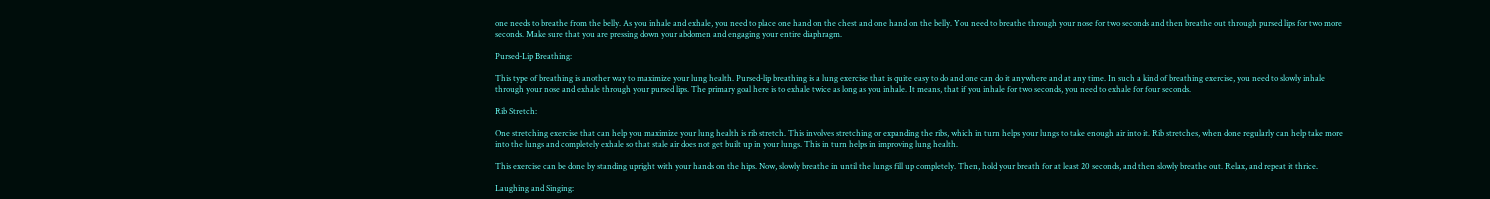one needs to breathe from the belly. As you inhale and exhale, you need to place one hand on the chest and one hand on the belly. You need to breathe through your nose for two seconds and then breathe out through pursed lips for two more seconds. Make sure that you are pressing down your abdomen and engaging your entire diaphragm.

Pursed-Lip Breathing:

This type of breathing is another way to maximize your lung health. Pursed-lip breathing is a lung exercise that is quite easy to do and one can do it anywhere and at any time. In such a kind of breathing exercise, you need to slowly inhale through your nose and exhale through your pursed lips. The primary goal here is to exhale twice as long as you inhale. It means, that if you inhale for two seconds, you need to exhale for four seconds.

Rib Stretch:

One stretching exercise that can help you maximize your lung health is rib stretch. This involves stretching or expanding the ribs, which in turn helps your lungs to take enough air into it. Rib stretches, when done regularly can help take more into the lungs and completely exhale so that stale air does not get built up in your lungs. This in turn helps in improving lung health.

This exercise can be done by standing upright with your hands on the hips. Now, slowly breathe in until the lungs fill up completely. Then, hold your breath for at least 20 seconds, and then slowly breathe out. Relax, and repeat it thrice.

Laughing and Singing: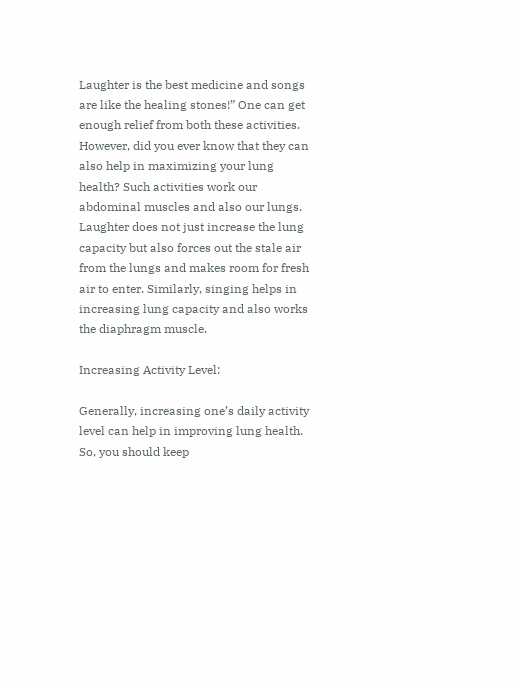Laughter is the best medicine and songs are like the healing stones!” One can get enough relief from both these activities. However, did you ever know that they can also help in maximizing your lung health? Such activities work our abdominal muscles and also our lungs. Laughter does not just increase the lung capacity but also forces out the stale air from the lungs and makes room for fresh air to enter. Similarly, singing helps in increasing lung capacity and also works the diaphragm muscle.

Increasing Activity Level:

Generally, increasing one’s daily activity level can help in improving lung health. So, you should keep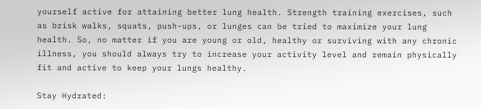yourself active for attaining better lung health. Strength training exercises, such as brisk walks, squats, push-ups, or lunges can be tried to maximize your lung health. So, no matter if you are young or old, healthy or surviving with any chronic illness, you should always try to increase your activity level and remain physically fit and active to keep your lungs healthy.

Stay Hydrated: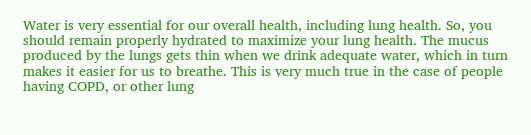Water is very essential for our overall health, including lung health. So, you should remain properly hydrated to maximize your lung health. The mucus produced by the lungs gets thin when we drink adequate water, which in turn makes it easier for us to breathe. This is very much true in the case of people having COPD, or other lung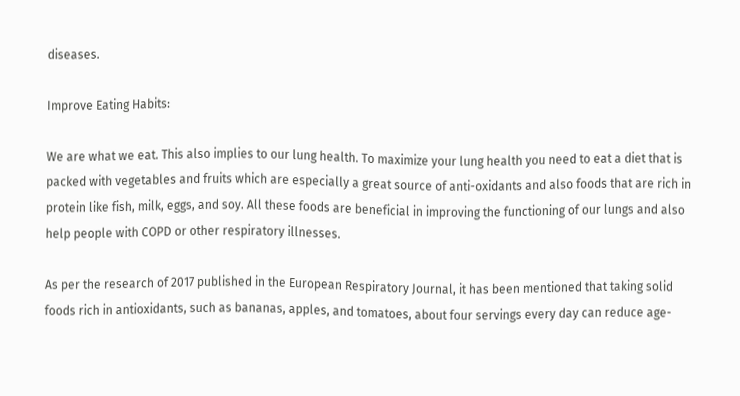diseases.

Improve Eating Habits:

We are what we eat. This also implies to our lung health. To maximize your lung health you need to eat a diet that is packed with vegetables and fruits which are especially a great source of anti-oxidants and also foods that are rich in protein like fish, milk, eggs, and soy. All these foods are beneficial in improving the functioning of our lungs and also help people with COPD or other respiratory illnesses.

As per the research of 2017 published in the European Respiratory Journal, it has been mentioned that taking solid foods rich in antioxidants, such as bananas, apples, and tomatoes, about four servings every day can reduce age-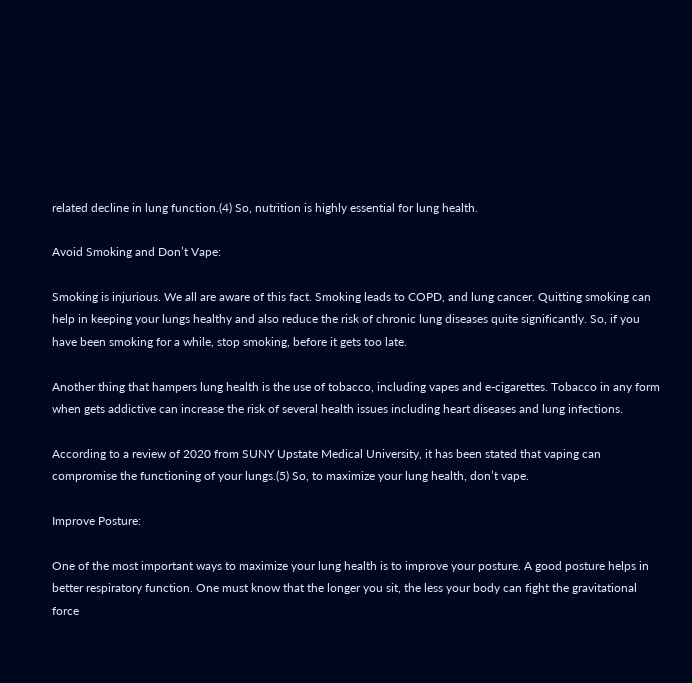related decline in lung function.(4) So, nutrition is highly essential for lung health.

Avoid Smoking and Don’t Vape:

Smoking is injurious. We all are aware of this fact. Smoking leads to COPD, and lung cancer. Quitting smoking can help in keeping your lungs healthy and also reduce the risk of chronic lung diseases quite significantly. So, if you have been smoking for a while, stop smoking, before it gets too late.

Another thing that hampers lung health is the use of tobacco, including vapes and e-cigarettes. Tobacco in any form when gets addictive can increase the risk of several health issues including heart diseases and lung infections.

According to a review of 2020 from SUNY Upstate Medical University, it has been stated that vaping can compromise the functioning of your lungs.(5) So, to maximize your lung health, don’t vape.

Improve Posture:

One of the most important ways to maximize your lung health is to improve your posture. A good posture helps in better respiratory function. One must know that the longer you sit, the less your body can fight the gravitational force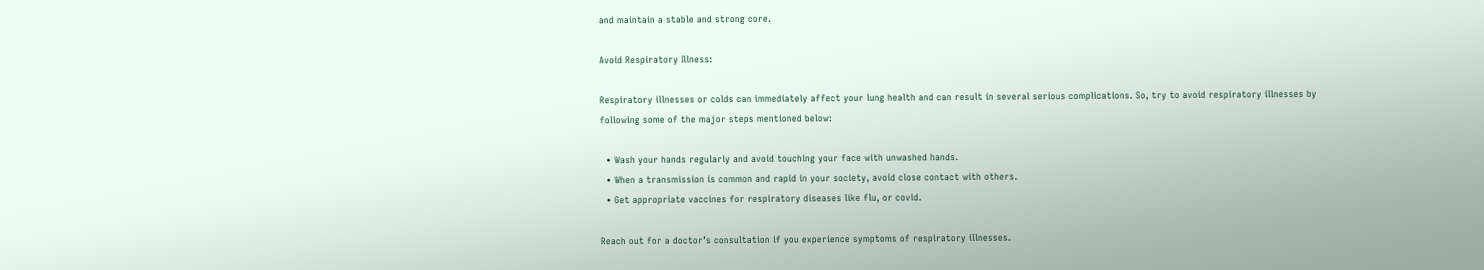and maintain a stable and strong core.

Avoid Respiratory Illness:

Respiratory illnesses or colds can immediately affect your lung health and can result in several serious complications. So, try to avoid respiratory illnesses by following some of the major steps mentioned below:

  • Wash your hands regularly and avoid touching your face with unwashed hands.
  • When a transmission is common and rapid in your society, avoid close contact with others.
  • Get appropriate vaccines for respiratory diseases like flu, or covid.

Reach out for a doctor’s consultation if you experience symptoms of respiratory illnesses.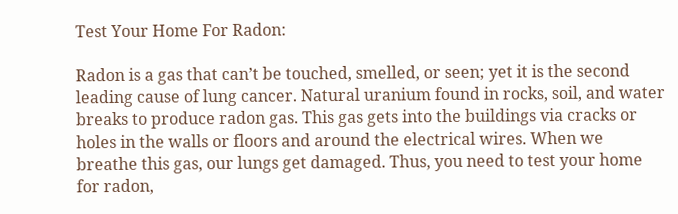Test Your Home For Radon:

Radon is a gas that can’t be touched, smelled, or seen; yet it is the second leading cause of lung cancer. Natural uranium found in rocks, soil, and water breaks to produce radon gas. This gas gets into the buildings via cracks or holes in the walls or floors and around the electrical wires. When we breathe this gas, our lungs get damaged. Thus, you need to test your home for radon,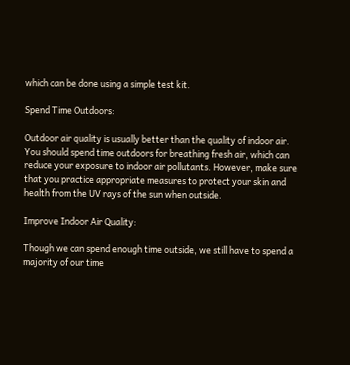which can be done using a simple test kit.

Spend Time Outdoors:

Outdoor air quality is usually better than the quality of indoor air. You should spend time outdoors for breathing fresh air, which can reduce your exposure to indoor air pollutants. However, make sure that you practice appropriate measures to protect your skin and health from the UV rays of the sun when outside.

Improve Indoor Air Quality:

Though we can spend enough time outside, we still have to spend a majority of our time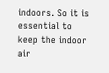indoors. So it is essential to keep the indoor air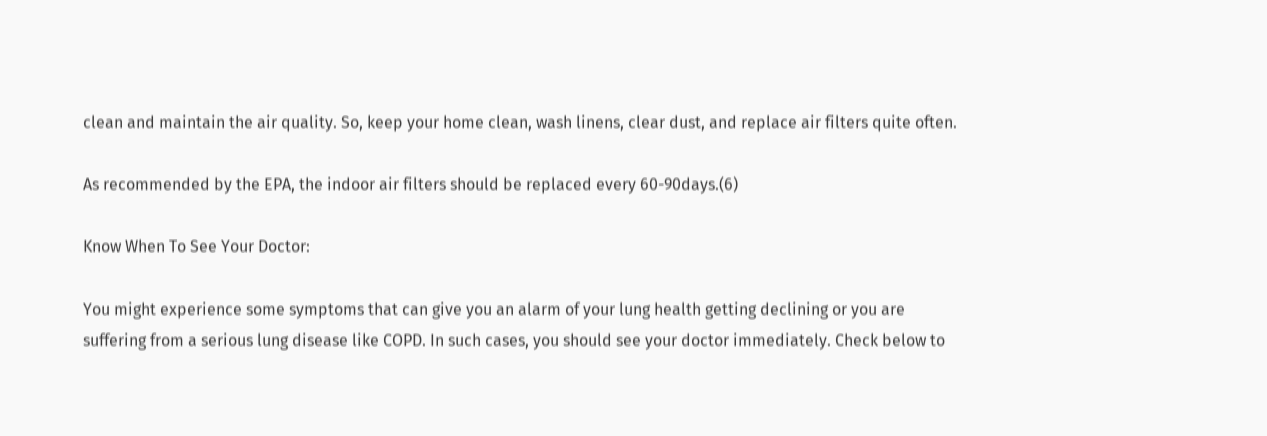clean and maintain the air quality. So, keep your home clean, wash linens, clear dust, and replace air filters quite often.

As recommended by the EPA, the indoor air filters should be replaced every 60-90days.(6)

Know When To See Your Doctor:

You might experience some symptoms that can give you an alarm of your lung health getting declining or you are suffering from a serious lung disease like COPD. In such cases, you should see your doctor immediately. Check below to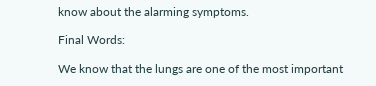know about the alarming symptoms.

Final Words:

We know that the lungs are one of the most important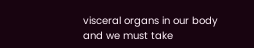visceral organs in our body and we must take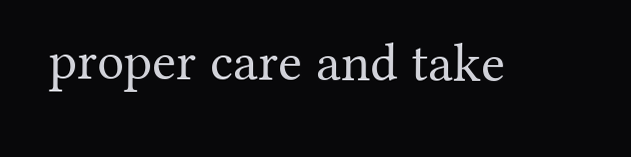proper care and take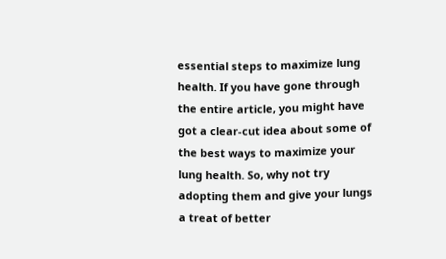essential steps to maximize lung health. If you have gone through the entire article, you might have got a clear-cut idea about some of the best ways to maximize your lung health. So, why not try adopting them and give your lungs a treat of better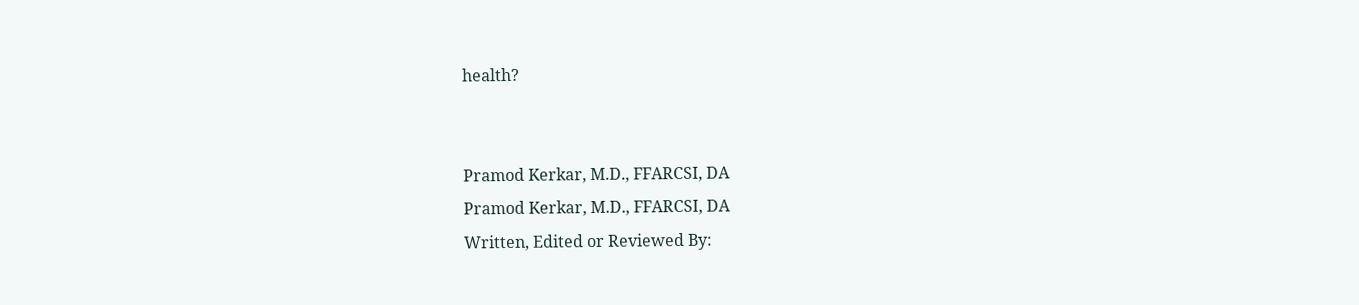health?


Pramod Kerkar, M.D., FFARCSI, DA
Pramod Kerkar, M.D., FFARCSI, DA
Written, Edited or Reviewed By: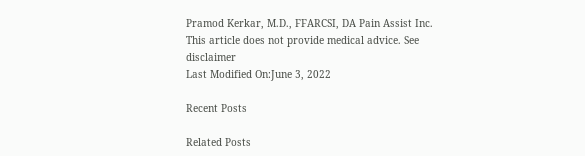Pramod Kerkar, M.D., FFARCSI, DA Pain Assist Inc. This article does not provide medical advice. See disclaimer
Last Modified On:June 3, 2022

Recent Posts

Related Posts